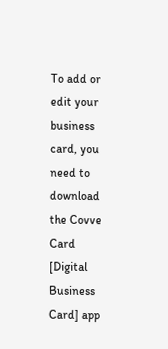To add or edit your business card, you need to download the Covve Card [Digital Business Card] app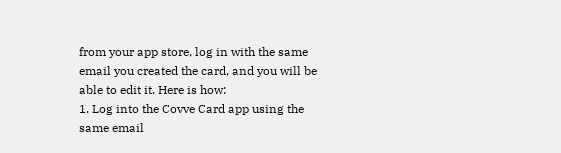from your app store, log in with the same email you created the card, and you will be able to edit it. Here is how:
1. Log into the Covve Card app using the same email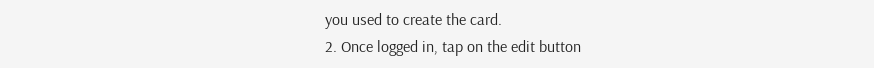you used to create the card.
2. Once logged in, tap on the edit button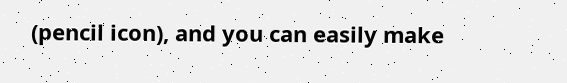(pencil icon), and you can easily make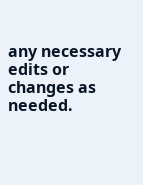any necessary edits or changes as needed.